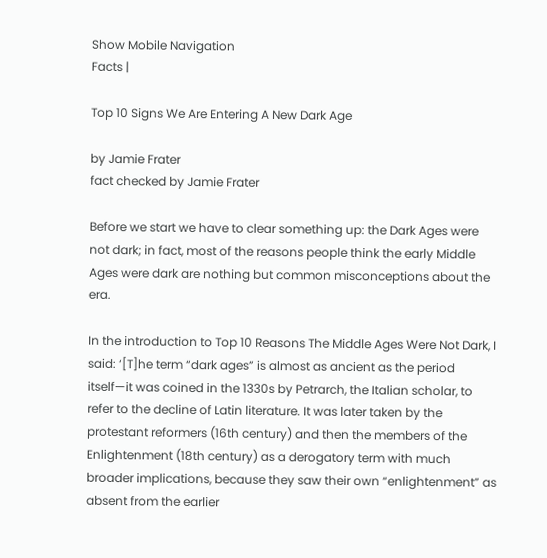Show Mobile Navigation
Facts |

Top 10 Signs We Are Entering A New Dark Age

by Jamie Frater
fact checked by Jamie Frater

Before we start we have to clear something up: the Dark Ages were not dark; in fact, most of the reasons people think the early Middle Ages were dark are nothing but common misconceptions about the era.

In the introduction to Top 10 Reasons The Middle Ages Were Not Dark, I said: ‘[T]he term “dark ages” is almost as ancient as the period itself—it was coined in the 1330s by Petrarch, the Italian scholar, to refer to the decline of Latin literature. It was later taken by the protestant reformers (16th century) and then the members of the Enlightenment (18th century) as a derogatory term with much broader implications, because they saw their own “enlightenment” as absent from the earlier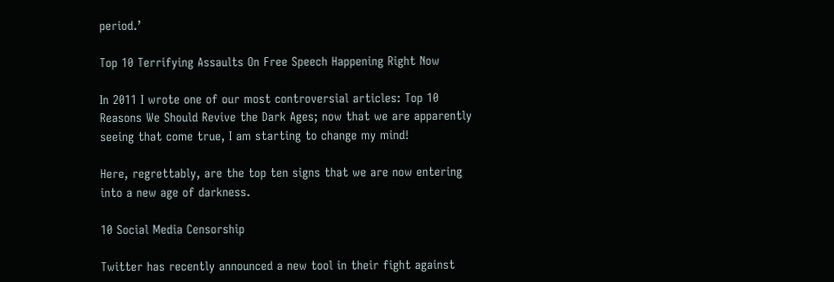period.’

Top 10 Terrifying Assaults On Free Speech Happening Right Now

In 2011 I wrote one of our most controversial articles: Top 10 Reasons We Should Revive the Dark Ages; now that we are apparently seeing that come true, I am starting to change my mind!

Here, regrettably, are the top ten signs that we are now entering into a new age of darkness.

10 Social Media Censorship

Twitter has recently announced a new tool in their fight against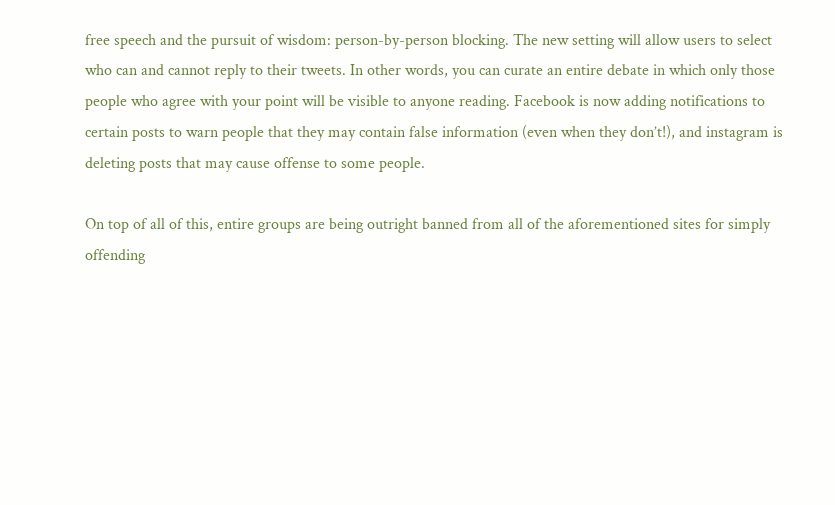free speech and the pursuit of wisdom: person-by-person blocking. The new setting will allow users to select who can and cannot reply to their tweets. In other words, you can curate an entire debate in which only those people who agree with your point will be visible to anyone reading. Facebook is now adding notifications to certain posts to warn people that they may contain false information (even when they don’t!), and instagram is deleting posts that may cause offense to some people.

On top of all of this, entire groups are being outright banned from all of the aforementioned sites for simply offending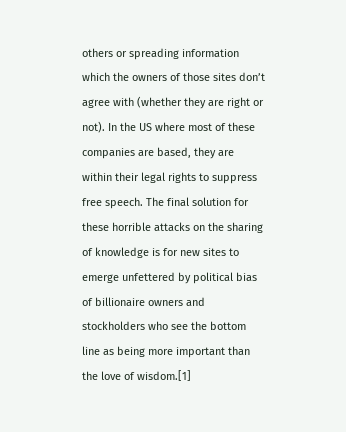others or spreading information which the owners of those sites don’t agree with (whether they are right or not). In the US where most of these companies are based, they are within their legal rights to suppress free speech. The final solution for these horrible attacks on the sharing of knowledge is for new sites to emerge unfettered by political bias of billionaire owners and stockholders who see the bottom line as being more important than the love of wisdom.[1]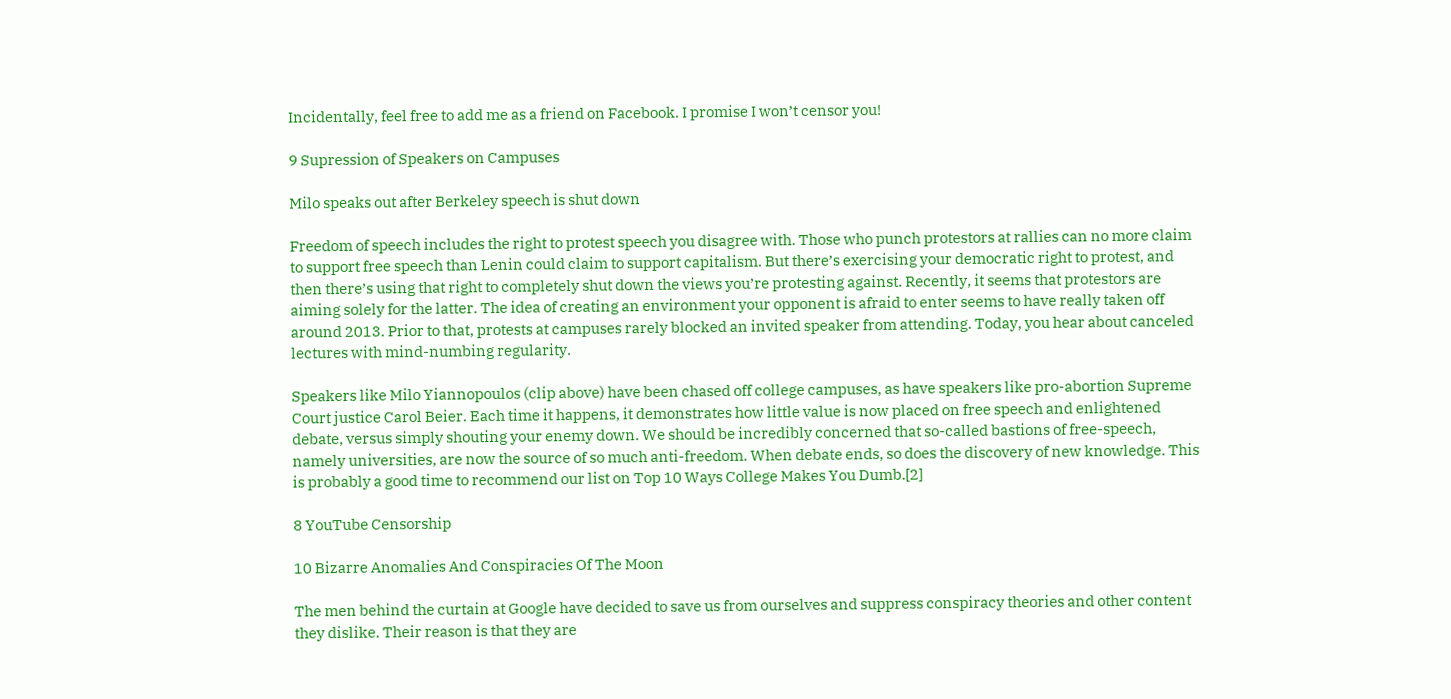Incidentally, feel free to add me as a friend on Facebook. I promise I won’t censor you!

9 Supression of Speakers on Campuses

Milo speaks out after Berkeley speech is shut down

Freedom of speech includes the right to protest speech you disagree with. Those who punch protestors at rallies can no more claim to support free speech than Lenin could claim to support capitalism. But there’s exercising your democratic right to protest, and then there’s using that right to completely shut down the views you’re protesting against. Recently, it seems that protestors are aiming solely for the latter. The idea of creating an environment your opponent is afraid to enter seems to have really taken off around 2013. Prior to that, protests at campuses rarely blocked an invited speaker from attending. Today, you hear about canceled lectures with mind-numbing regularity.

Speakers like Milo Yiannopoulos (clip above) have been chased off college campuses, as have speakers like pro-abortion Supreme Court justice Carol Beier. Each time it happens, it demonstrates how little value is now placed on free speech and enlightened debate, versus simply shouting your enemy down. We should be incredibly concerned that so-called bastions of free-speech, namely universities, are now the source of so much anti-freedom. When debate ends, so does the discovery of new knowledge. This is probably a good time to recommend our list on Top 10 Ways College Makes You Dumb.[2]

8 YouTube Censorship

10 Bizarre Anomalies And Conspiracies Of The Moon

The men behind the curtain at Google have decided to save us from ourselves and suppress conspiracy theories and other content they dislike. Their reason is that they are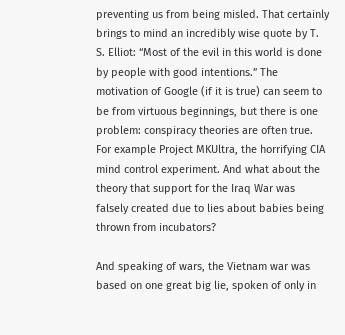preventing us from being misled. That certainly brings to mind an incredibly wise quote by T. S. Elliot: “Most of the evil in this world is done by people with good intentions.” The motivation of Google (if it is true) can seem to be from virtuous beginnings, but there is one problem: conspiracy theories are often true. For example Project MKUltra, the horrifying CIA mind control experiment. And what about the theory that support for the Iraq War was falsely created due to lies about babies being thrown from incubators?

And speaking of wars, the Vietnam war was based on one great big lie, spoken of only in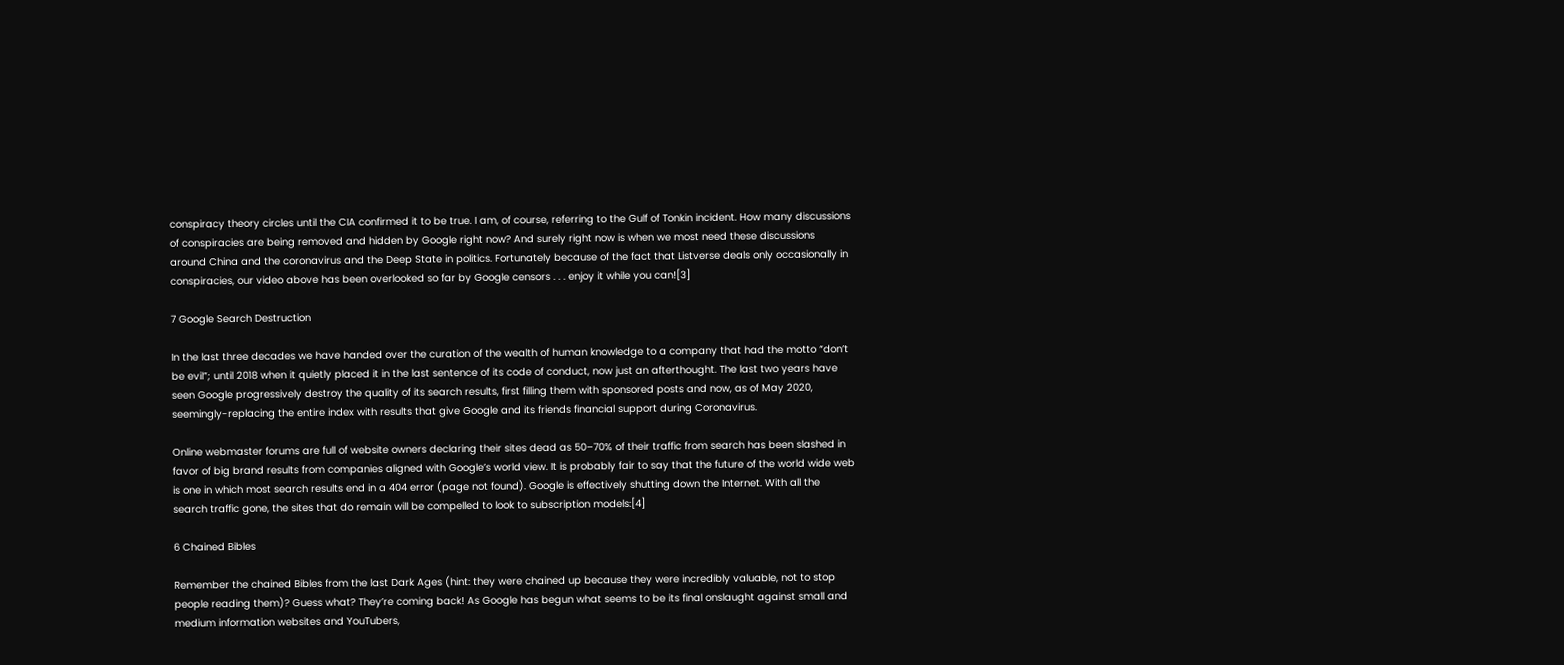conspiracy theory circles until the CIA confirmed it to be true. I am, of course, referring to the Gulf of Tonkin incident. How many discussions of conspiracies are being removed and hidden by Google right now? And surely right now is when we most need these discussions around China and the coronavirus and the Deep State in politics. Fortunately because of the fact that Listverse deals only occasionally in conspiracies, our video above has been overlooked so far by Google censors . . . enjoy it while you can![3]

7 Google Search Destruction

In the last three decades we have handed over the curation of the wealth of human knowledge to a company that had the motto “don’t be evil”; until 2018 when it quietly placed it in the last sentence of its code of conduct, now just an afterthought. The last two years have seen Google progressively destroy the quality of its search results, first filling them with sponsored posts and now, as of May 2020, seemingly-replacing the entire index with results that give Google and its friends financial support during Coronavirus.

Online webmaster forums are full of website owners declaring their sites dead as 50–70% of their traffic from search has been slashed in favor of big brand results from companies aligned with Google’s world view. It is probably fair to say that the future of the world wide web is one in which most search results end in a 404 error (page not found). Google is effectively shutting down the Internet. With all the search traffic gone, the sites that do remain will be compelled to look to subscription models:[4]

6 Chained Bibles

Remember the chained Bibles from the last Dark Ages (hint: they were chained up because they were incredibly valuable, not to stop people reading them)? Guess what? They’re coming back! As Google has begun what seems to be its final onslaught against small and medium information websites and YouTubers,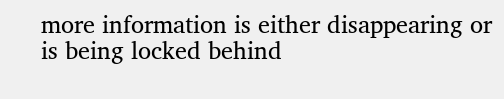more information is either disappearing or is being locked behind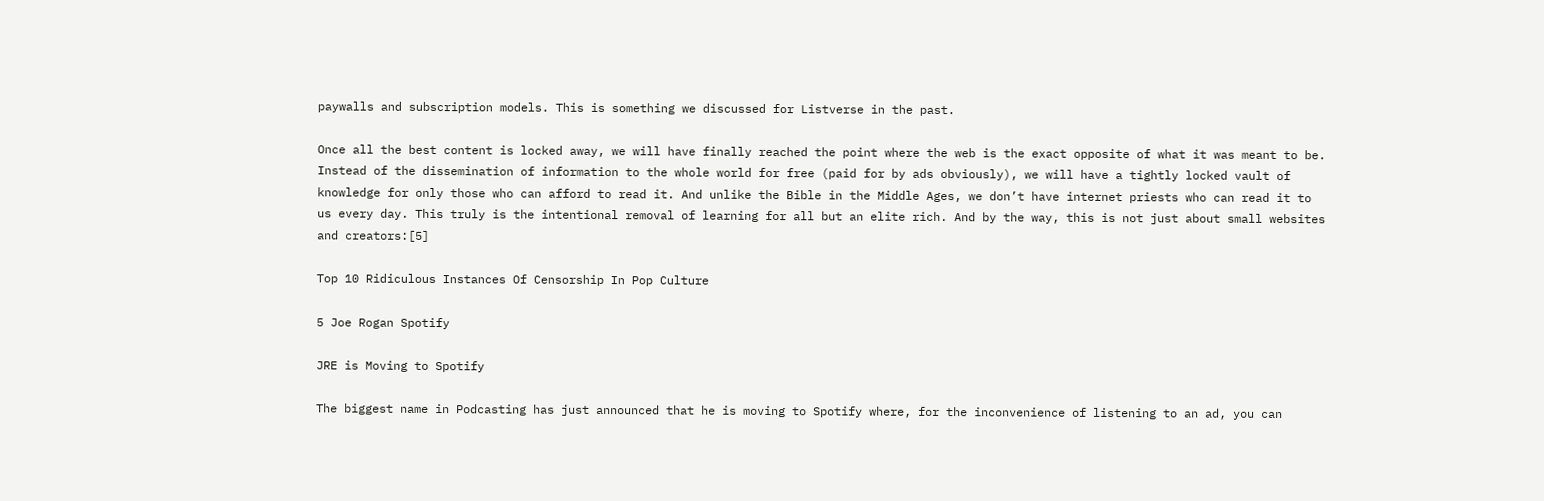paywalls and subscription models. This is something we discussed for Listverse in the past.

Once all the best content is locked away, we will have finally reached the point where the web is the exact opposite of what it was meant to be. Instead of the dissemination of information to the whole world for free (paid for by ads obviously), we will have a tightly locked vault of knowledge for only those who can afford to read it. And unlike the Bible in the Middle Ages, we don’t have internet priests who can read it to us every day. This truly is the intentional removal of learning for all but an elite rich. And by the way, this is not just about small websites and creators:[5]

Top 10 Ridiculous Instances Of Censorship In Pop Culture

5 Joe Rogan Spotify

JRE is Moving to Spotify

The biggest name in Podcasting has just announced that he is moving to Spotify where, for the inconvenience of listening to an ad, you can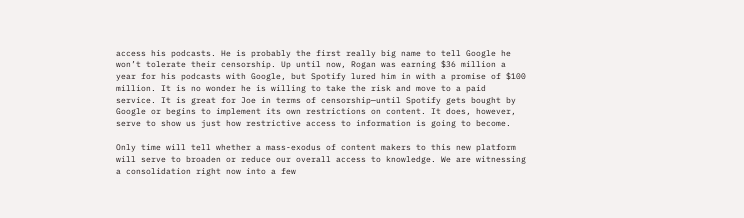access his podcasts. He is probably the first really big name to tell Google he won’t tolerate their censorship. Up until now, Rogan was earning $36 million a year for his podcasts with Google, but Spotify lured him in with a promise of $100 million. It is no wonder he is willing to take the risk and move to a paid service. It is great for Joe in terms of censorship—until Spotify gets bought by Google or begins to implement its own restrictions on content. It does, however, serve to show us just how restrictive access to information is going to become.

Only time will tell whether a mass-exodus of content makers to this new platform will serve to broaden or reduce our overall access to knowledge. We are witnessing a consolidation right now into a few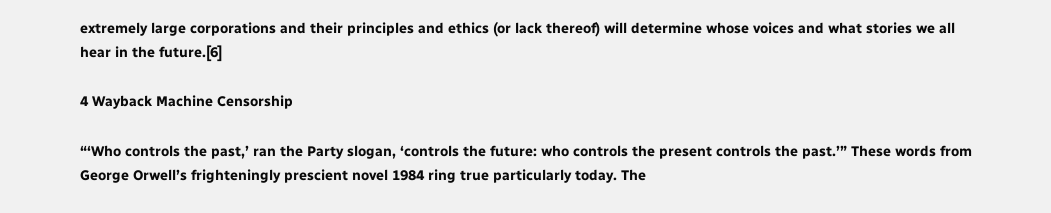extremely large corporations and their principles and ethics (or lack thereof) will determine whose voices and what stories we all hear in the future.[6]

4 Wayback Machine Censorship

“‘Who controls the past,’ ran the Party slogan, ‘controls the future: who controls the present controls the past.’” These words from George Orwell’s frighteningly prescient novel 1984 ring true particularly today. The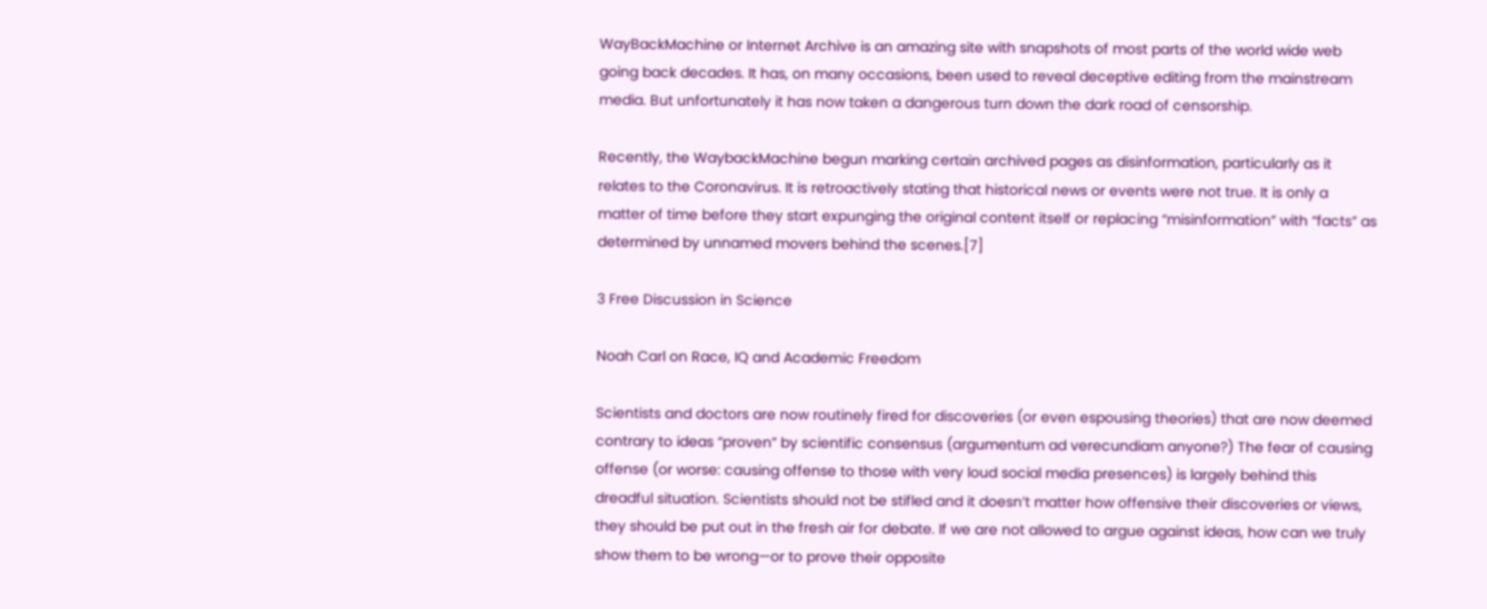WayBackMachine or Internet Archive is an amazing site with snapshots of most parts of the world wide web going back decades. It has, on many occasions, been used to reveal deceptive editing from the mainstream media. But unfortunately it has now taken a dangerous turn down the dark road of censorship.

Recently, the WaybackMachine begun marking certain archived pages as disinformation, particularly as it relates to the Coronavirus. It is retroactively stating that historical news or events were not true. It is only a matter of time before they start expunging the original content itself or replacing “misinformation” with “facts” as determined by unnamed movers behind the scenes.[7]

3 Free Discussion in Science

Noah Carl on Race, IQ and Academic Freedom

Scientists and doctors are now routinely fired for discoveries (or even espousing theories) that are now deemed contrary to ideas “proven” by scientific consensus (argumentum ad verecundiam anyone?) The fear of causing offense (or worse: causing offense to those with very loud social media presences) is largely behind this dreadful situation. Scientists should not be stifled and it doesn’t matter how offensive their discoveries or views, they should be put out in the fresh air for debate. If we are not allowed to argue against ideas, how can we truly show them to be wrong—or to prove their opposite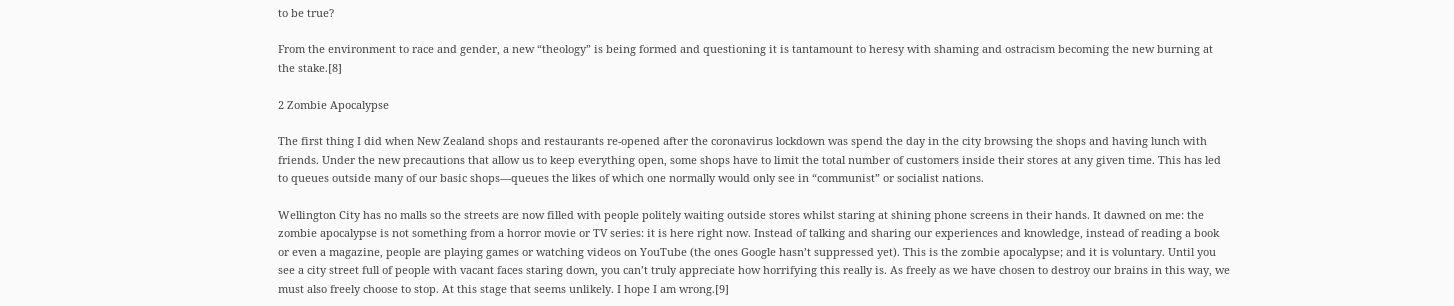to be true?

From the environment to race and gender, a new “theology” is being formed and questioning it is tantamount to heresy with shaming and ostracism becoming the new burning at the stake.[8]

2 Zombie Apocalypse

The first thing I did when New Zealand shops and restaurants re-opened after the coronavirus lockdown was spend the day in the city browsing the shops and having lunch with friends. Under the new precautions that allow us to keep everything open, some shops have to limit the total number of customers inside their stores at any given time. This has led to queues outside many of our basic shops—queues the likes of which one normally would only see in “communist” or socialist nations.

Wellington City has no malls so the streets are now filled with people politely waiting outside stores whilst staring at shining phone screens in their hands. It dawned on me: the zombie apocalypse is not something from a horror movie or TV series: it is here right now. Instead of talking and sharing our experiences and knowledge, instead of reading a book or even a magazine, people are playing games or watching videos on YouTube (the ones Google hasn’t suppressed yet). This is the zombie apocalypse; and it is voluntary. Until you see a city street full of people with vacant faces staring down, you can’t truly appreciate how horrifying this really is. As freely as we have chosen to destroy our brains in this way, we must also freely choose to stop. At this stage that seems unlikely. I hope I am wrong.[9]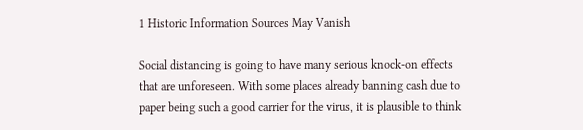1 Historic Information Sources May Vanish

Social distancing is going to have many serious knock-on effects that are unforeseen. With some places already banning cash due to paper being such a good carrier for the virus, it is plausible to think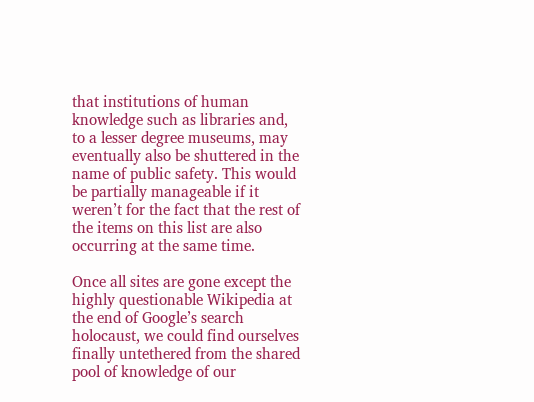that institutions of human knowledge such as libraries and, to a lesser degree museums, may eventually also be shuttered in the name of public safety. This would be partially manageable if it weren’t for the fact that the rest of the items on this list are also occurring at the same time.

Once all sites are gone except the highly questionable Wikipedia at the end of Google’s search holocaust, we could find ourselves finally untethered from the shared pool of knowledge of our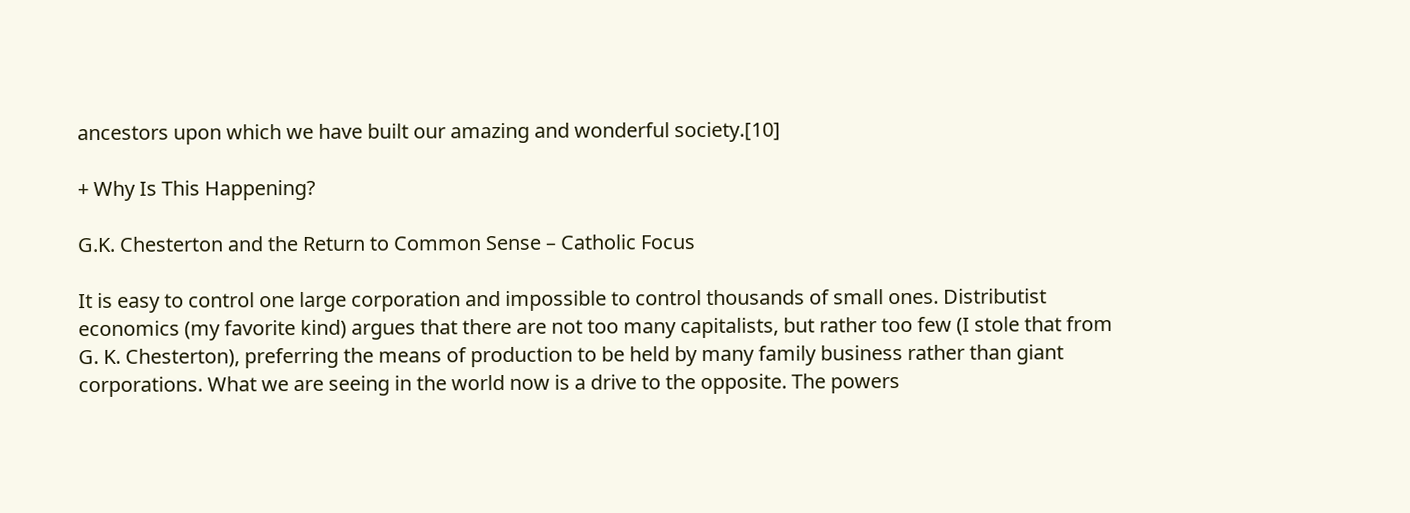ancestors upon which we have built our amazing and wonderful society.[10]

+ Why Is This Happening?

G.K. Chesterton and the Return to Common Sense – Catholic Focus

It is easy to control one large corporation and impossible to control thousands of small ones. Distributist economics (my favorite kind) argues that there are not too many capitalists, but rather too few (I stole that from G. K. Chesterton), preferring the means of production to be held by many family business rather than giant corporations. What we are seeing in the world now is a drive to the opposite. The powers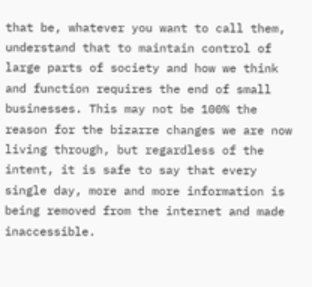that be, whatever you want to call them, understand that to maintain control of large parts of society and how we think and function requires the end of small businesses. This may not be 100% the reason for the bizarre changes we are now living through, but regardless of the intent, it is safe to say that every single day, more and more information is being removed from the internet and made inaccessible.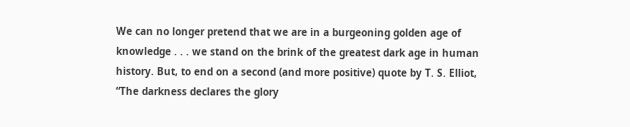We can no longer pretend that we are in a burgeoning golden age of knowledge . . . we stand on the brink of the greatest dark age in human history. But, to end on a second (and more positive) quote by T. S. Elliot, “The darkness declares the glory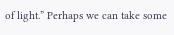of light.” Perhaps we can take some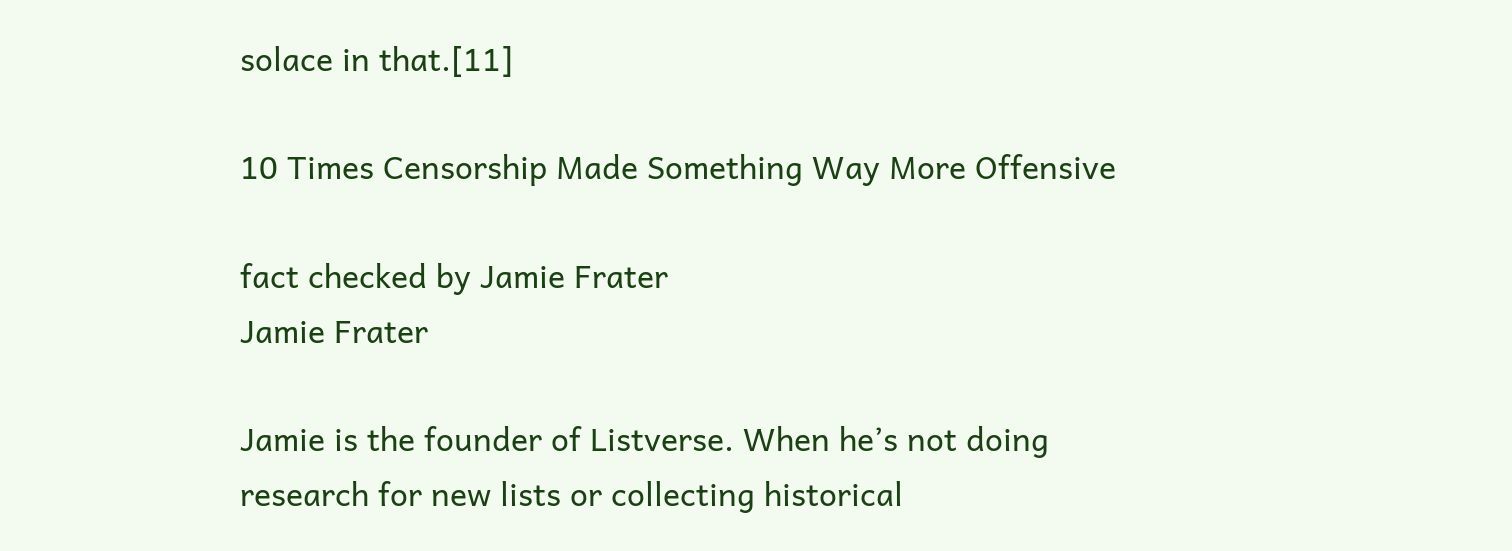solace in that.[11]

10 Times Censorship Made Something Way More Offensive

fact checked by Jamie Frater
Jamie Frater

Jamie is the founder of Listverse. When he’s not doing research for new lists or collecting historical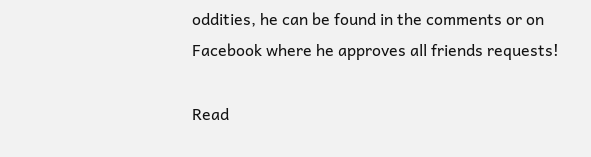oddities, he can be found in the comments or on Facebook where he approves all friends requests!

Read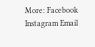More: Facebook Instagram Email